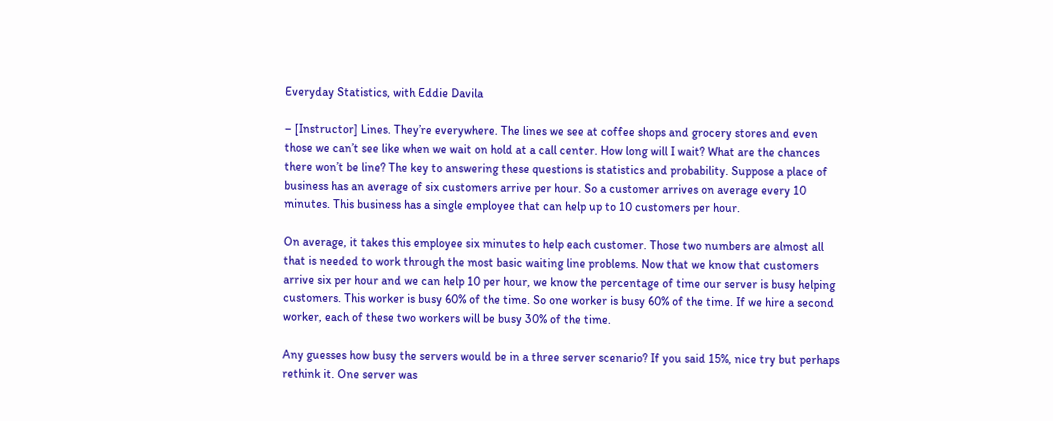Everyday Statistics, with Eddie Davila

– [Instructor] Lines. They’re everywhere. The lines we see at coffee shops and grocery stores and even those we can’t see like when we wait on hold at a call center. How long will I wait? What are the chances there won’t be line? The key to answering these questions is statistics and probability. Suppose a place of business has an average of six customers arrive per hour. So a customer arrives on average every 10 minutes. This business has a single employee that can help up to 10 customers per hour.

On average, it takes this employee six minutes to help each customer. Those two numbers are almost all that is needed to work through the most basic waiting line problems. Now that we know that customers arrive six per hour and we can help 10 per hour, we know the percentage of time our server is busy helping customers. This worker is busy 60% of the time. So one worker is busy 60% of the time. If we hire a second worker, each of these two workers will be busy 30% of the time.

Any guesses how busy the servers would be in a three server scenario? If you said 15%, nice try but perhaps rethink it. One server was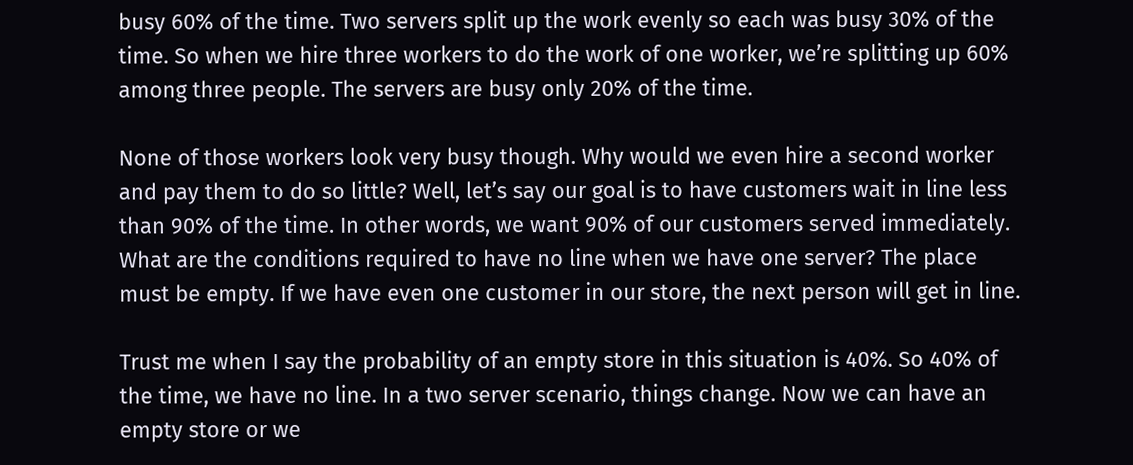busy 60% of the time. Two servers split up the work evenly so each was busy 30% of the time. So when we hire three workers to do the work of one worker, we’re splitting up 60% among three people. The servers are busy only 20% of the time.

None of those workers look very busy though. Why would we even hire a second worker and pay them to do so little? Well, let’s say our goal is to have customers wait in line less than 90% of the time. In other words, we want 90% of our customers served immediately. What are the conditions required to have no line when we have one server? The place must be empty. If we have even one customer in our store, the next person will get in line.

Trust me when I say the probability of an empty store in this situation is 40%. So 40% of the time, we have no line. In a two server scenario, things change. Now we can have an empty store or we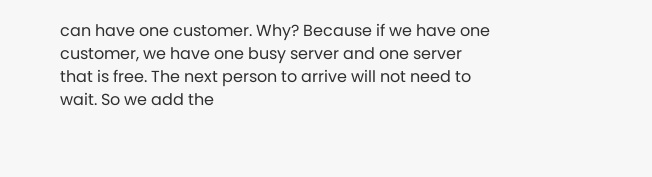can have one customer. Why? Because if we have one customer, we have one busy server and one server that is free. The next person to arrive will not need to wait. So we add the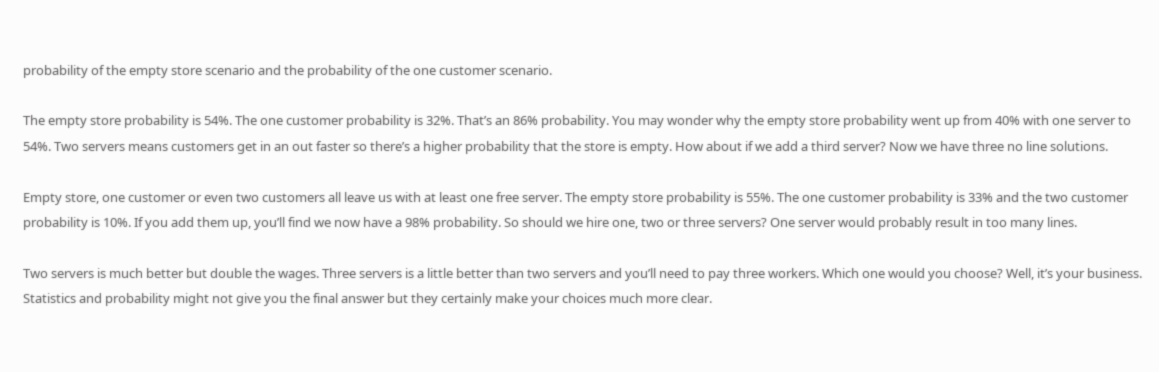probability of the empty store scenario and the probability of the one customer scenario.

The empty store probability is 54%. The one customer probability is 32%. That’s an 86% probability. You may wonder why the empty store probability went up from 40% with one server to 54%. Two servers means customers get in an out faster so there’s a higher probability that the store is empty. How about if we add a third server? Now we have three no line solutions.

Empty store, one customer or even two customers all leave us with at least one free server. The empty store probability is 55%. The one customer probability is 33% and the two customer probability is 10%. If you add them up, you’ll find we now have a 98% probability. So should we hire one, two or three servers? One server would probably result in too many lines.

Two servers is much better but double the wages. Three servers is a little better than two servers and you’ll need to pay three workers. Which one would you choose? Well, it’s your business. Statistics and probability might not give you the final answer but they certainly make your choices much more clear.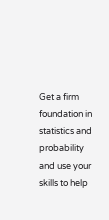Get a firm foundation in statistics and probability and use your skills to help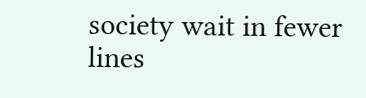society wait in fewer lines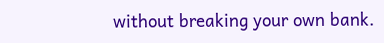without breaking your own bank.